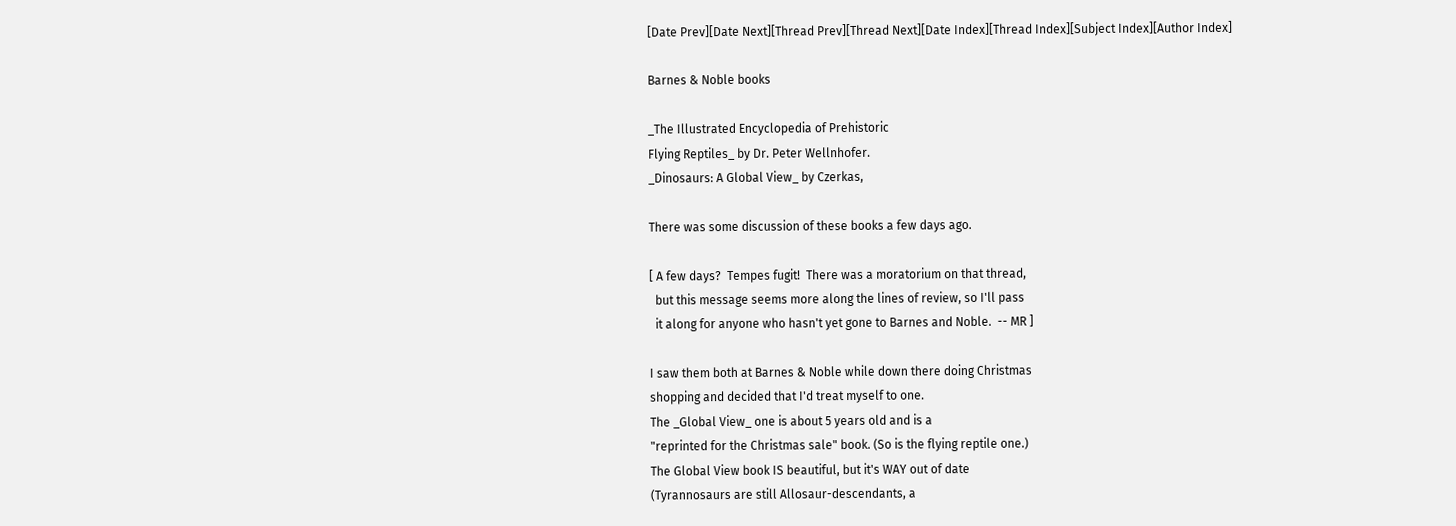[Date Prev][Date Next][Thread Prev][Thread Next][Date Index][Thread Index][Subject Index][Author Index]

Barnes & Noble books

_The Illustrated Encyclopedia of Prehistoric
Flying Reptiles_ by Dr. Peter Wellnhofer.
_Dinosaurs: A Global View_ by Czerkas,

There was some discussion of these books a few days ago.

[ A few days?  Tempes fugit!  There was a moratorium on that thread,
  but this message seems more along the lines of review, so I'll pass
  it along for anyone who hasn't yet gone to Barnes and Noble.  -- MR ]

I saw them both at Barnes & Noble while down there doing Christmas
shopping and decided that I'd treat myself to one.
The _Global View_ one is about 5 years old and is a
"reprinted for the Christmas sale" book. (So is the flying reptile one.)
The Global View book IS beautiful, but it's WAY out of date
(Tyrannosaurs are still Allosaur-descendants, a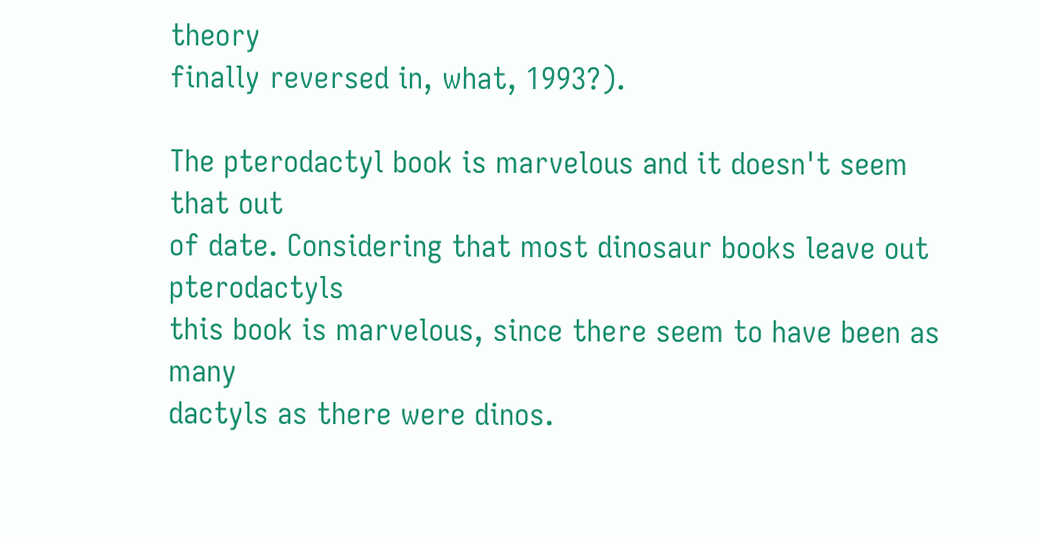theory
finally reversed in, what, 1993?).

The pterodactyl book is marvelous and it doesn't seem that out
of date. Considering that most dinosaur books leave out pterodactyls
this book is marvelous, since there seem to have been as many
dactyls as there were dinos.